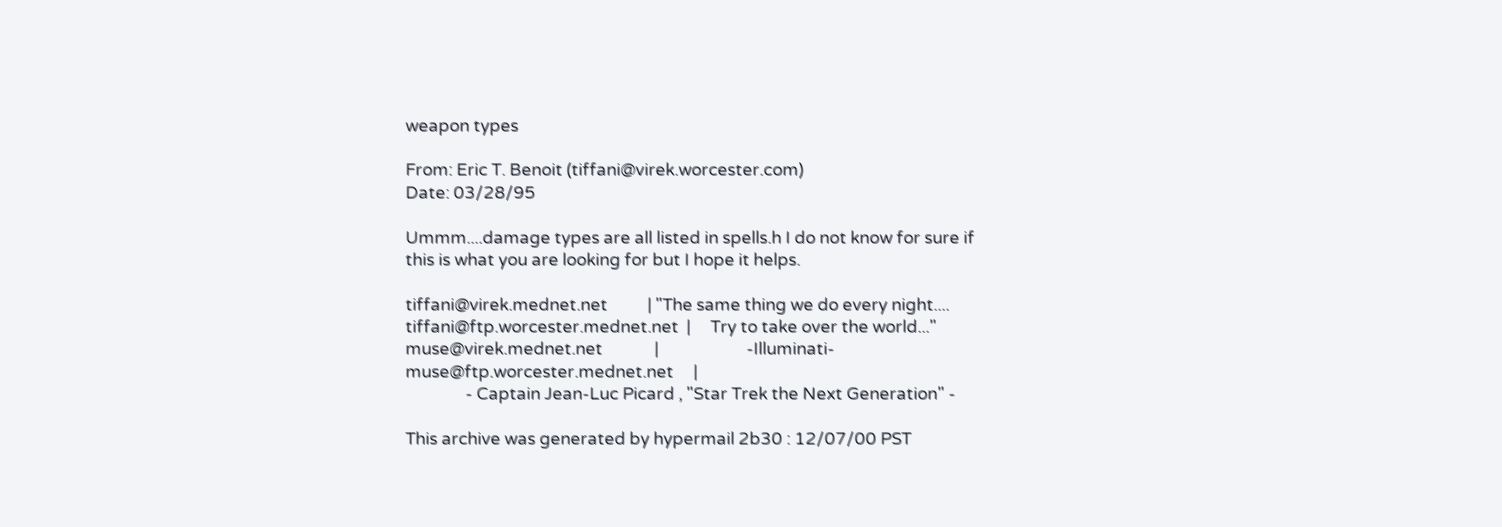weapon types

From: Eric T. Benoit (tiffani@virek.worcester.com)
Date: 03/28/95

Ummm....damage types are all listed in spells.h I do not know for sure if
this is what you are looking for but I hope it helps.

tiffani@virek.mednet.net          | "The same thing we do every night....
tiffani@ftp.worcester.mednet.net  |     Try to take over the world..."
muse@virek.mednet.net             |                      -Illuminati-
muse@ftp.worcester.mednet.net     |
               - Captain Jean-Luc Picard , "Star Trek the Next Generation" -

This archive was generated by hypermail 2b30 : 12/07/00 PST